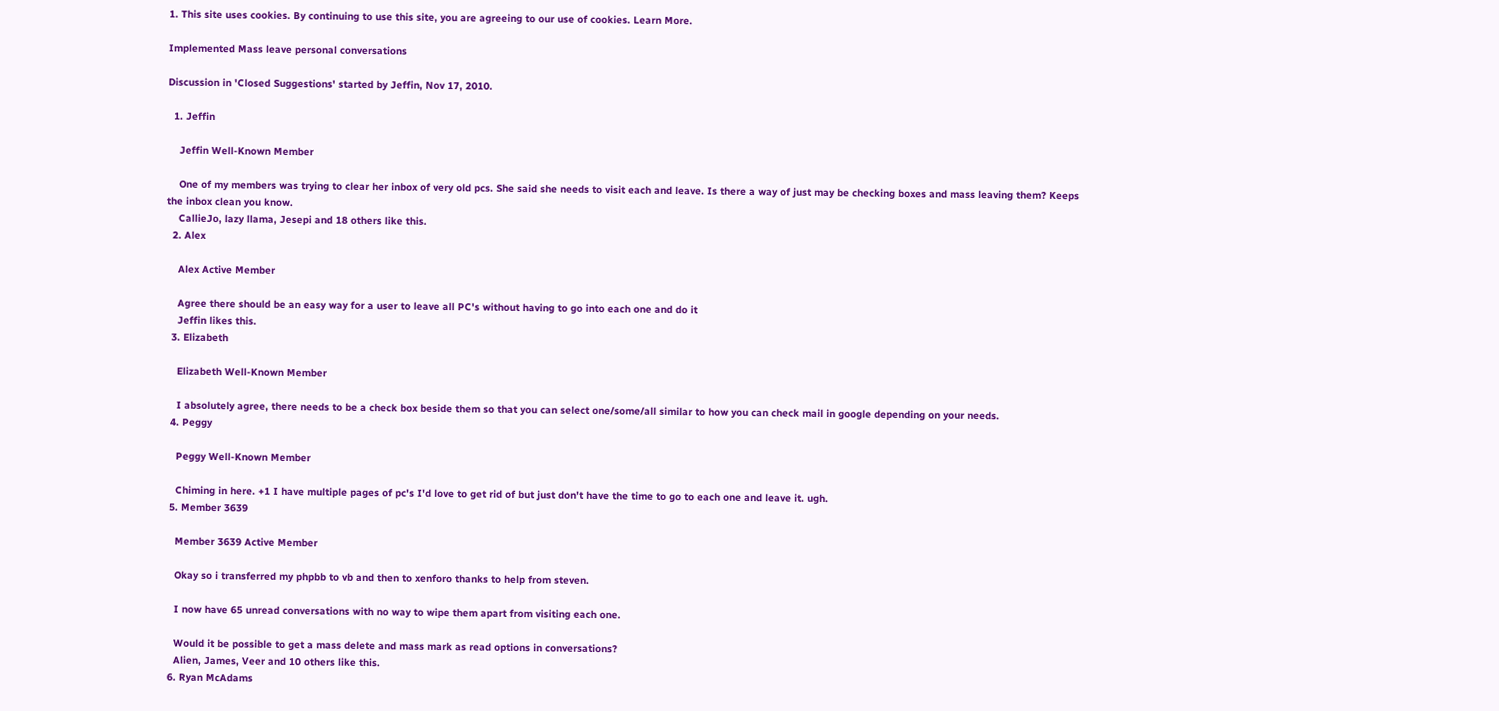1. This site uses cookies. By continuing to use this site, you are agreeing to our use of cookies. Learn More.

Implemented Mass leave personal conversations

Discussion in 'Closed Suggestions' started by Jeffin, Nov 17, 2010.

  1. Jeffin

    Jeffin Well-Known Member

    One of my members was trying to clear her inbox of very old pcs. She said she needs to visit each and leave. Is there a way of just may be checking boxes and mass leaving them? Keeps the inbox clean you know.
    CallieJo, lazy llama, Jesepi and 18 others like this.
  2. Alex

    Alex Active Member

    Agree there should be an easy way for a user to leave all PC's without having to go into each one and do it
    Jeffin likes this.
  3. Elizabeth

    Elizabeth Well-Known Member

    I absolutely agree, there needs to be a check box beside them so that you can select one/some/all similar to how you can check mail in google depending on your needs.
  4. Peggy

    Peggy Well-Known Member

    Chiming in here. +1 I have multiple pages of pc's I'd love to get rid of but just don't have the time to go to each one and leave it. ugh.
  5. Member 3639

    Member 3639 Active Member

    Okay so i transferred my phpbb to vb and then to xenforo thanks to help from steven.

    I now have 65 unread conversations with no way to wipe them apart from visiting each one.

    Would it be possible to get a mass delete and mass mark as read options in conversations?
    Alien, James, Veer and 10 others like this.
  6. Ryan McAdams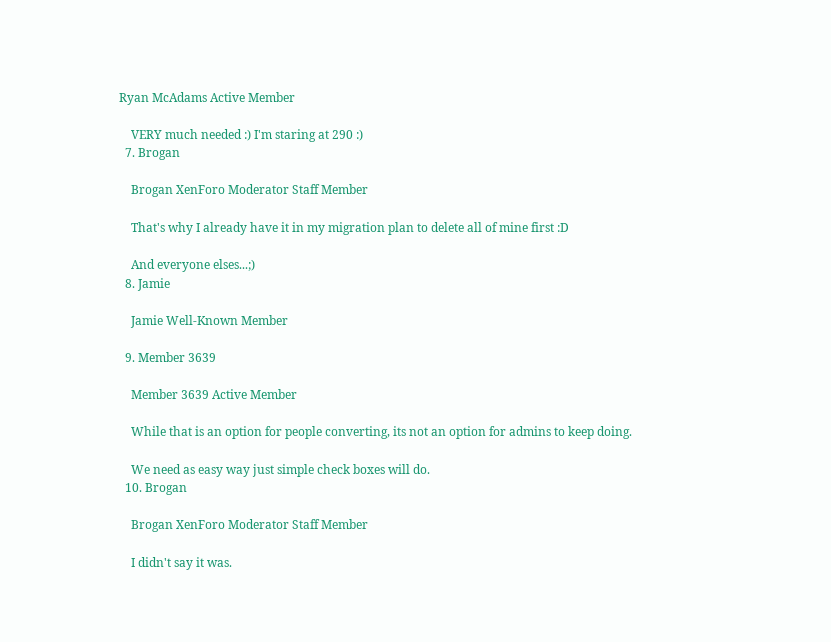Ryan McAdams Active Member

    VERY much needed :) I'm staring at 290 :)
  7. Brogan

    Brogan XenForo Moderator Staff Member

    That's why I already have it in my migration plan to delete all of mine first :D

    And everyone elses...;)
  8. Jamie

    Jamie Well-Known Member

  9. Member 3639

    Member 3639 Active Member

    While that is an option for people converting, its not an option for admins to keep doing.

    We need as easy way just simple check boxes will do.
  10. Brogan

    Brogan XenForo Moderator Staff Member

    I didn't say it was.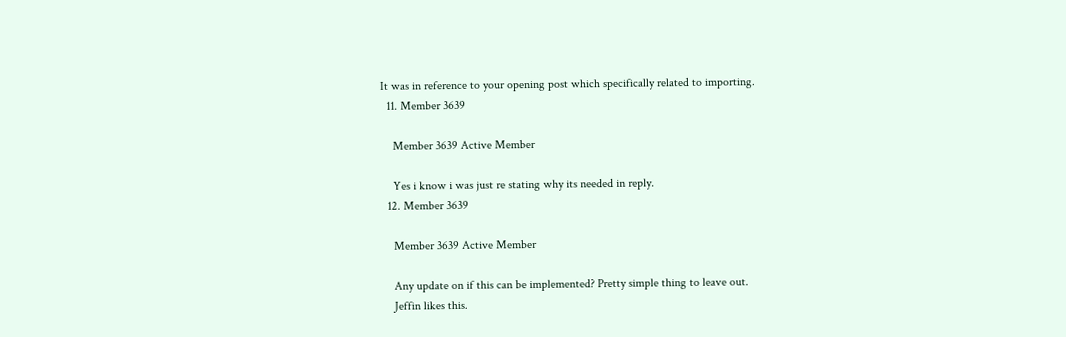It was in reference to your opening post which specifically related to importing.
  11. Member 3639

    Member 3639 Active Member

    Yes i know i was just re stating why its needed in reply.
  12. Member 3639

    Member 3639 Active Member

    Any update on if this can be implemented? Pretty simple thing to leave out.
    Jeffin likes this.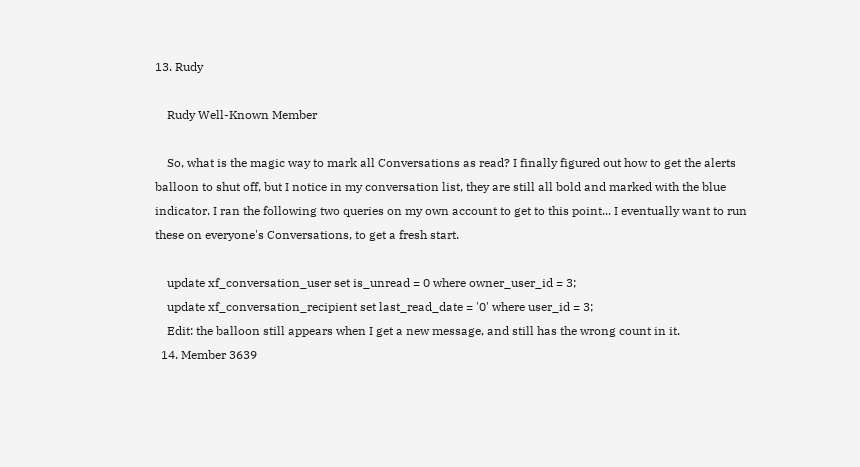13. Rudy

    Rudy Well-Known Member

    So, what is the magic way to mark all Conversations as read? I finally figured out how to get the alerts balloon to shut off, but I notice in my conversation list, they are still all bold and marked with the blue indicator. I ran the following two queries on my own account to get to this point... I eventually want to run these on everyone's Conversations, to get a fresh start.

    update xf_conversation_user set is_unread = 0 where owner_user_id = 3;
    update xf_conversation_recipient set last_read_date = '0' where user_id = 3;
    Edit: the balloon still appears when I get a new message, and still has the wrong count in it.
  14. Member 3639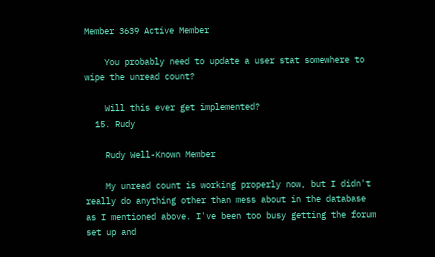Member 3639 Active Member

    You probably need to update a user stat somewhere to wipe the unread count?

    Will this ever get implemented?
  15. Rudy

    Rudy Well-Known Member

    My unread count is working properly now, but I didn't really do anything other than mess about in the database as I mentioned above. I've been too busy getting the forum set up and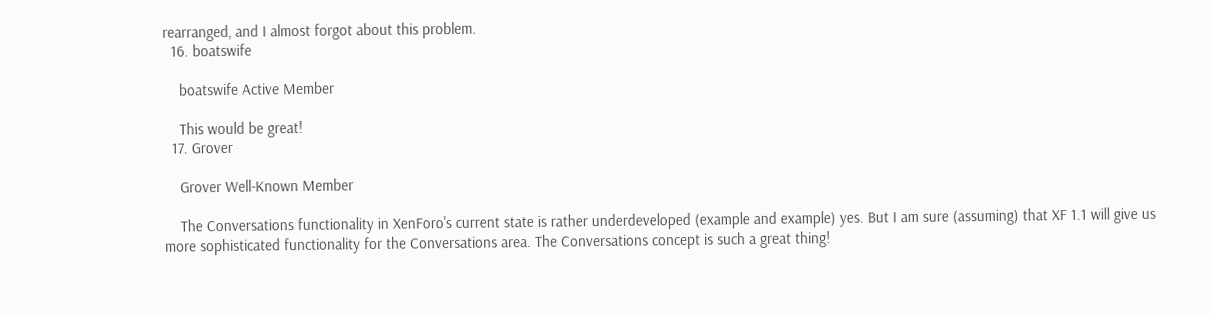rearranged, and I almost forgot about this problem.
  16. boatswife

    boatswife Active Member

    This would be great!
  17. Grover

    Grover Well-Known Member

    The Conversations functionality in XenForo's current state is rather underdeveloped (example and example) yes. But I am sure (assuming) that XF 1.1 will give us more sophisticated functionality for the Conversations area. The Conversations concept is such a great thing!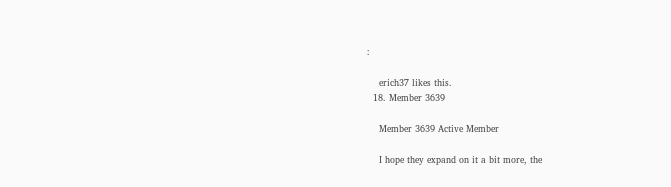:

    erich37 likes this.
  18. Member 3639

    Member 3639 Active Member

    I hope they expand on it a bit more, the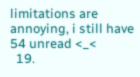limitations are annoying, i still have 54 unread <_<
  19.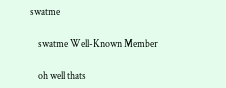swatme

    swatme Well-Known Member

    oh well thats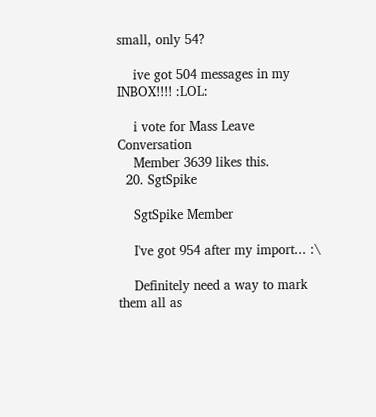small, only 54?

    ive got 504 messages in my INBOX!!!! :LOL:

    i vote for Mass Leave Conversation
    Member 3639 likes this.
  20. SgtSpike

    SgtSpike Member

    I've got 954 after my import... :\

    Definitely need a way to mark them all as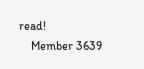read!
    Member 3639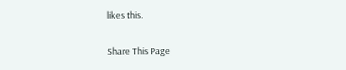likes this.

Share This Page